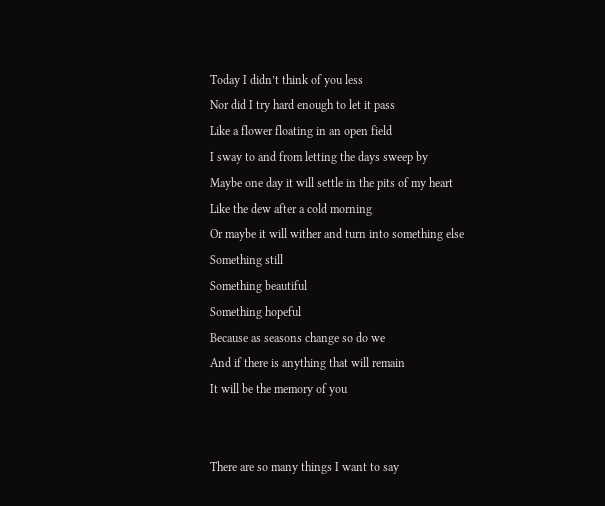Today I didn’t think of you less
Nor did I try hard enough to let it pass
Like a flower floating in an open field
I sway to and from letting the days sweep by
Maybe one day it will settle in the pits of my heart
Like the dew after a cold morning
Or maybe it will wither and turn into something else
Something still
Something beautiful
Something hopeful
Because as seasons change so do we
And if there is anything that will remain
It will be the memory of you


There are so many things I want to say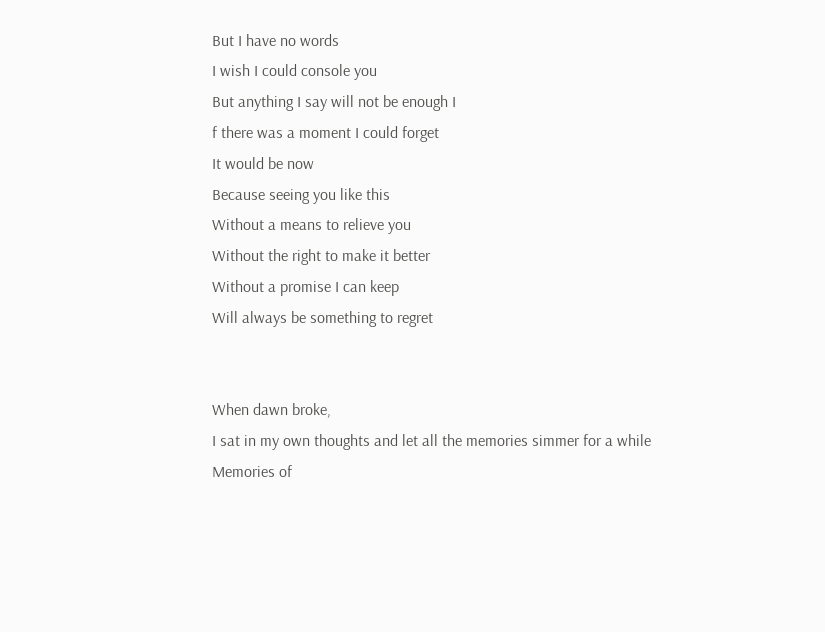But I have no words
I wish I could console you
But anything I say will not be enough I
f there was a moment I could forget
It would be now
Because seeing you like this
Without a means to relieve you
Without the right to make it better
Without a promise I can keep
Will always be something to regret


When dawn broke,
I sat in my own thoughts and let all the memories simmer for a while
Memories of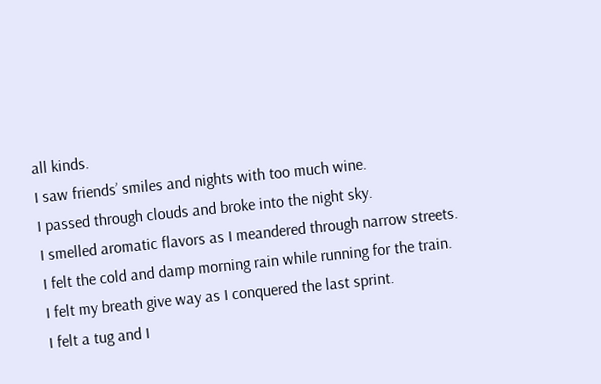all kinds.
I saw friends’ smiles and nights with too much wine.
I passed through clouds and broke into the night sky.
I smelled aromatic flavors as I meandered through narrow streets.
I felt the cold and damp morning rain while running for the train.
I felt my breath give way as I conquered the last sprint.
I felt a tug and I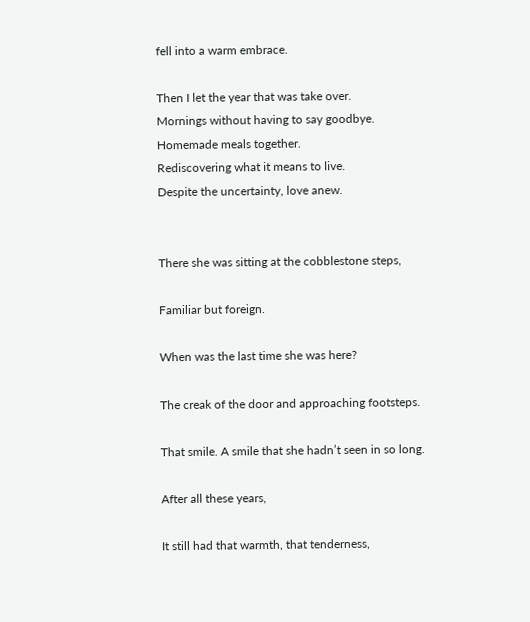fell into a warm embrace.

Then I let the year that was take over.
Mornings without having to say goodbye.
Homemade meals together.
Rediscovering what it means to live.
Despite the uncertainty, love anew.


There she was sitting at the cobblestone steps,

Familiar but foreign.

When was the last time she was here?

The creak of the door and approaching footsteps.

That smile. A smile that she hadn’t seen in so long.

After all these years,

It still had that warmth, that tenderness,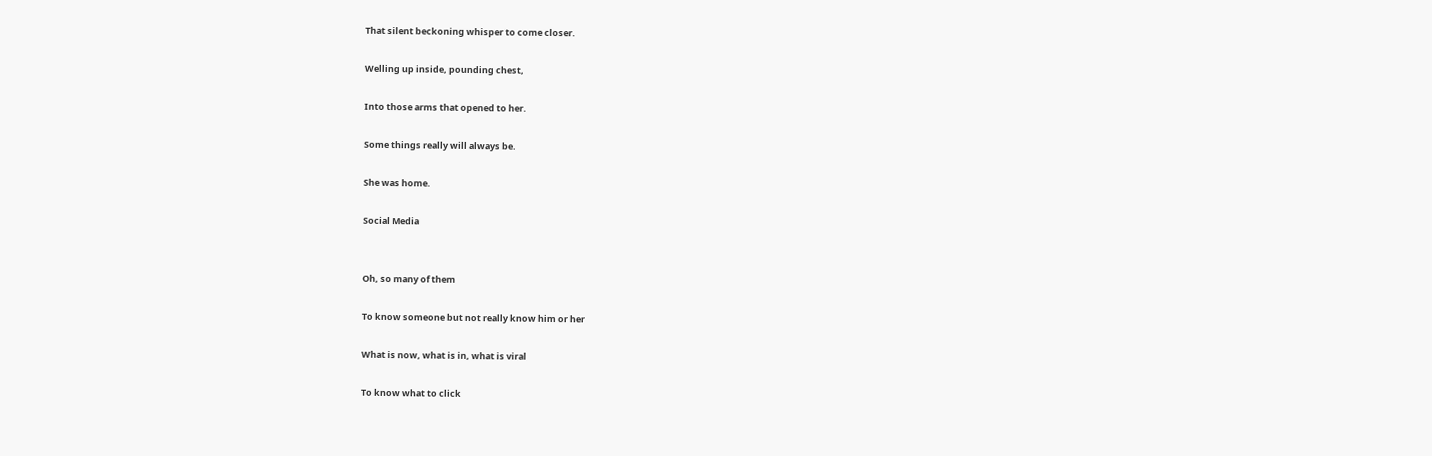That silent beckoning whisper to come closer.

Welling up inside, pounding chest,

Into those arms that opened to her.

Some things really will always be.

She was home.

Social Media


Oh, so many of them

To know someone but not really know him or her

What is now, what is in, what is viral

To know what to click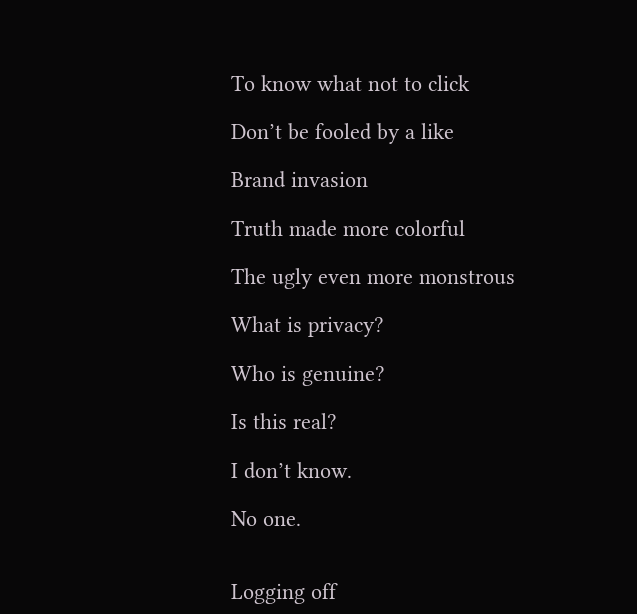To know what not to click

Don’t be fooled by a like

Brand invasion

Truth made more colorful

The ugly even more monstrous

What is privacy?

Who is genuine?

Is this real?

I don’t know.

No one.


Logging off